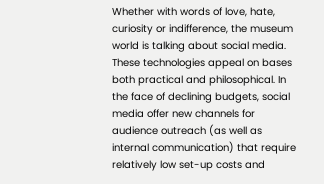Whether with words of love, hate, curiosity or indifference, the museum world is talking about social media. These technologies appeal on bases both practical and philosophical. In the face of declining budgets, social media offer new channels for audience outreach (as well as internal communication) that require relatively low set-up costs and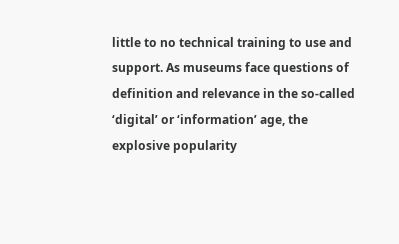little to no technical training to use and support. As museums face questions of definition and relevance in the so-called ‘digital’ or ‘information’ age, the explosive popularity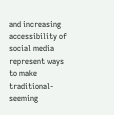and increasing accessibility of social media represent ways to make traditional-seeming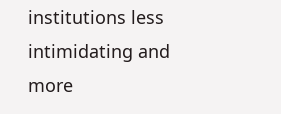institutions less intimidating and more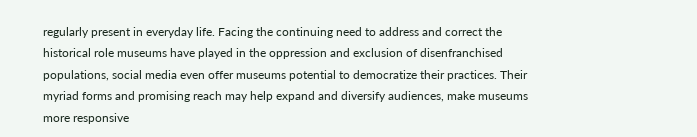regularly present in everyday life. Facing the continuing need to address and correct the historical role museums have played in the oppression and exclusion of disenfranchised populations, social media even offer museums potential to democratize their practices. Their myriad forms and promising reach may help expand and diversify audiences, make museums more responsive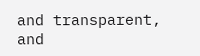and transparent, and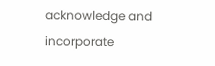acknowledge and incorporate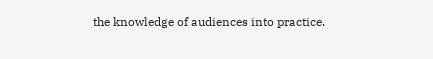the knowledge of audiences into practice.